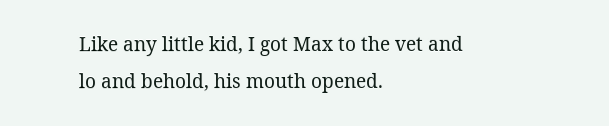Like any little kid, I got Max to the vet and lo and behold, his mouth opened.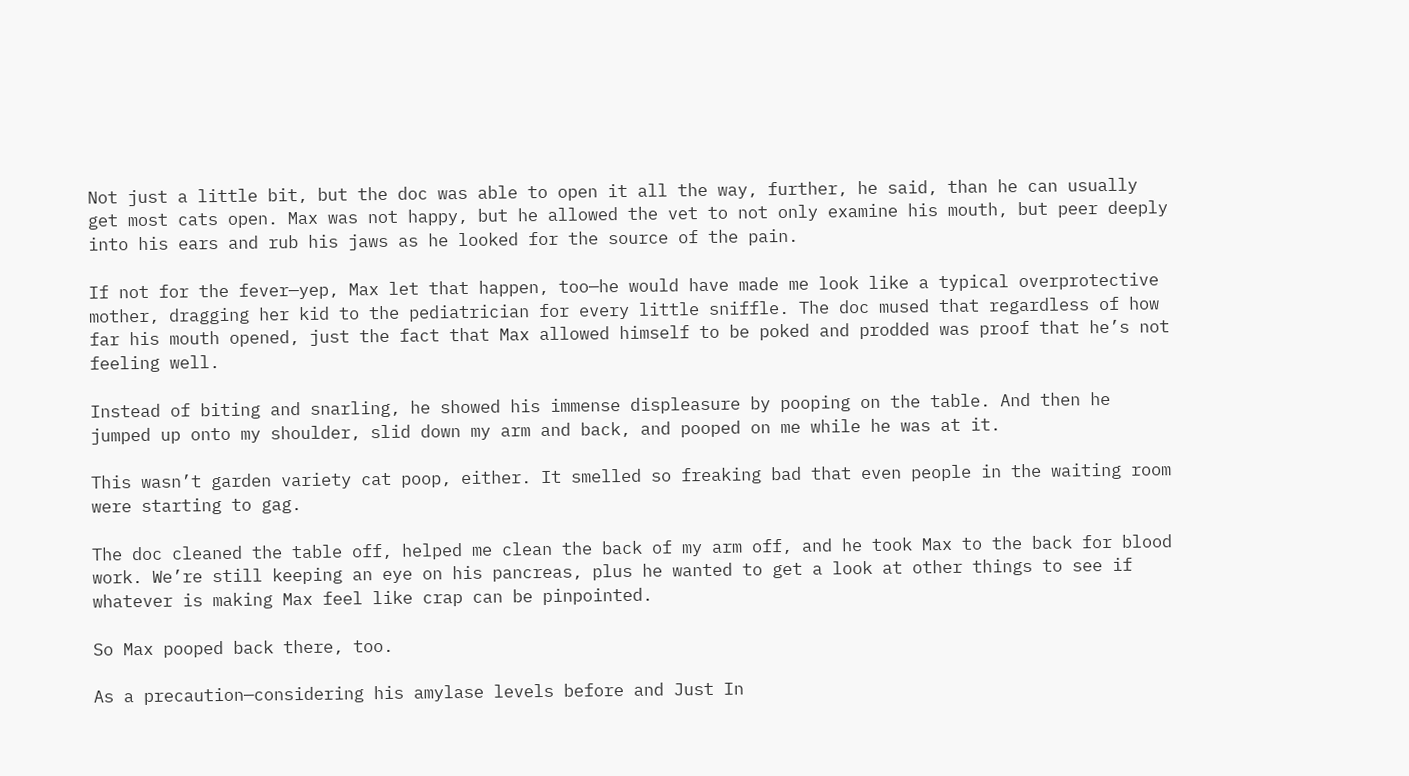Not just a little bit, but the doc was able to open it all the way, further, he said, than he can usually get most cats open. Max was not happy, but he allowed the vet to not only examine his mouth, but peer deeply into his ears and rub his jaws as he looked for the source of the pain.

If not for the fever—yep, Max let that happen, too—he would have made me look like a typical overprotective mother, dragging her kid to the pediatrician for every little sniffle. The doc mused that regardless of how far his mouth opened, just the fact that Max allowed himself to be poked and prodded was proof that he’s not feeling well.

Instead of biting and snarling, he showed his immense displeasure by pooping on the table. And then he jumped up onto my shoulder, slid down my arm and back, and pooped on me while he was at it.

This wasn’t garden variety cat poop, either. It smelled so freaking bad that even people in the waiting room were starting to gag.

The doc cleaned the table off, helped me clean the back of my arm off, and he took Max to the back for blood work. We’re still keeping an eye on his pancreas, plus he wanted to get a look at other things to see if whatever is making Max feel like crap can be pinpointed.

So Max pooped back there, too.

As a precaution—considering his amylase levels before and Just In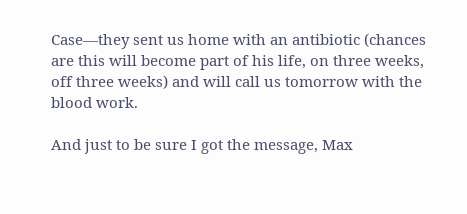Case—they sent us home with an antibiotic (chances are this will become part of his life, on three weeks, off three weeks) and will call us tomorrow with the blood work.

And just to be sure I got the message, Max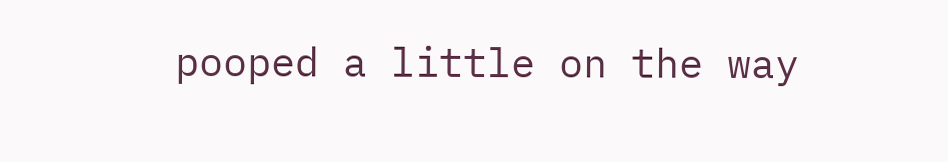pooped a little on the way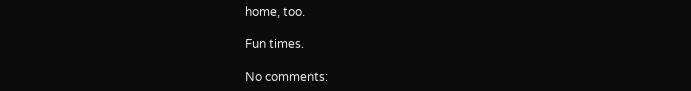home, too.

Fun times.

No comments: